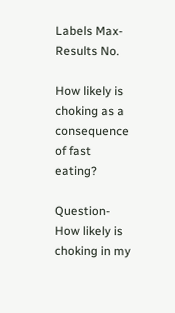Labels Max-Results No.

How likely is choking as a consequence of fast eating?

Question- How likely is choking in my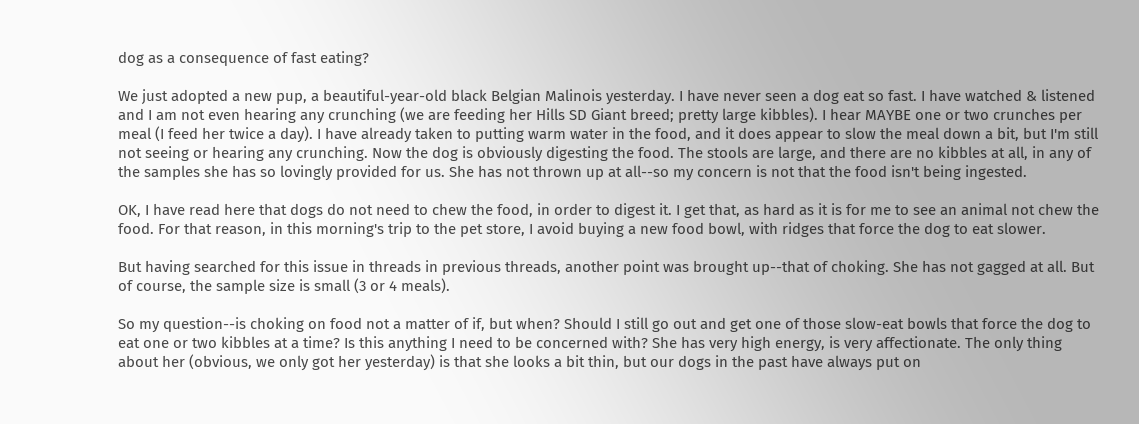dog as a consequence of fast eating?

We just adopted a new pup, a beautiful-year-old black Belgian Malinois yesterday. I have never seen a dog eat so fast. I have watched & listened and I am not even hearing any crunching (we are feeding her Hills SD Giant breed; pretty large kibbles). I hear MAYBE one or two crunches per meal (I feed her twice a day). I have already taken to putting warm water in the food, and it does appear to slow the meal down a bit, but I'm still not seeing or hearing any crunching. Now the dog is obviously digesting the food. The stools are large, and there are no kibbles at all, in any of the samples she has so lovingly provided for us. She has not thrown up at all--so my concern is not that the food isn't being ingested.

OK, I have read here that dogs do not need to chew the food, in order to digest it. I get that, as hard as it is for me to see an animal not chew the food. For that reason, in this morning's trip to the pet store, I avoid buying a new food bowl, with ridges that force the dog to eat slower.

But having searched for this issue in threads in previous threads, another point was brought up--that of choking. She has not gagged at all. But of course, the sample size is small (3 or 4 meals).

So my question--is choking on food not a matter of if, but when? Should I still go out and get one of those slow-eat bowls that force the dog to eat one or two kibbles at a time? Is this anything I need to be concerned with? She has very high energy, is very affectionate. The only thing about her (obvious, we only got her yesterday) is that she looks a bit thin, but our dogs in the past have always put on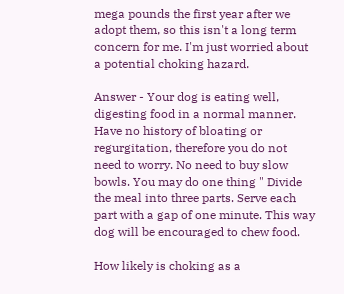mega pounds the first year after we adopt them, so this isn't a long term concern for me. I'm just worried about a potential choking hazard.

Answer - Your dog is eating well, digesting food in a normal manner. Have no history of bloating or regurgitation, therefore you do not need to worry. No need to buy slow bowls. You may do one thing " Divide the meal into three parts. Serve each part with a gap of one minute. This way dog will be encouraged to chew food.

How likely is choking as a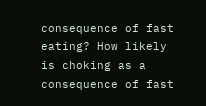consequence of fast eating? How likely is choking as a consequence of fast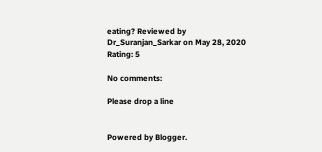eating? Reviewed by Dr_Suranjan_Sarkar on May 28, 2020 Rating: 5

No comments:

Please drop a line


Powered by Blogger.